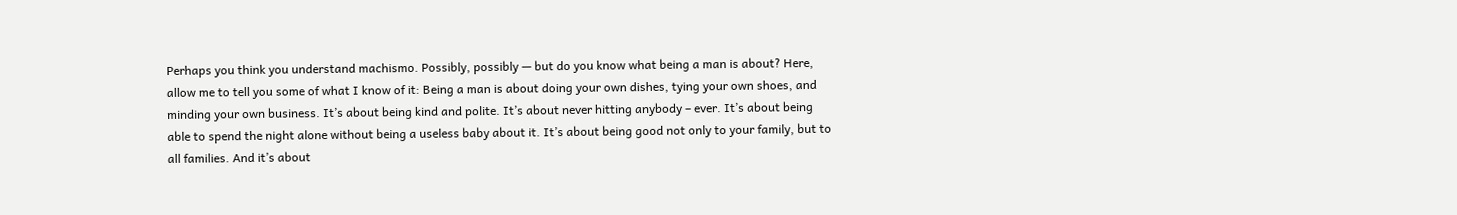Perhaps you think you understand machismo. Possibly, possibly — but do you know what being a man is about? Here, allow me to tell you some of what I know of it: Being a man is about doing your own dishes, tying your own shoes, and minding your own business. It’s about being kind and polite. It’s about never hitting anybody – ever. It’s about being able to spend the night alone without being a useless baby about it. It’s about being good not only to your family, but to all families. And it’s about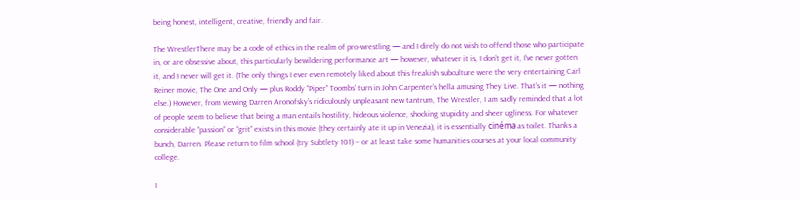being honest, intelligent, creative, friendly and fair.

The WrestlerThere may be a code of ethics in the realm of pro-wrestling — and I direly do not wish to offend those who participate in, or are obsessive about, this particularly bewildering performance art — however, whatever it is, I don’t get it, I’ve never gotten it, and I never will get it. (The only things I ever even remotely liked about this freakish subculture were the very entertaining Carl Reiner movie, The One and Only — plus Roddy “Piper” Toombs’ turn in John Carpenter’s hella amusing They Live. That’s it — nothing else.) However, from viewing Darren Aronofsky’s ridiculously unpleasant new tantrum, The Wrestler, I am sadly reminded that a lot of people seem to believe that being a man entails hostility, hideous violence, shocking stupidity and sheer ugliness. For whatever considerable “passion” or “grit” exists in this movie (they certainly ate it up in Venezia), it is essentially cinéma as toilet. Thanks a bunch, Darren. Please return to film school (try Subtlety 101) – or at least take some humanities courses at your local community college.

I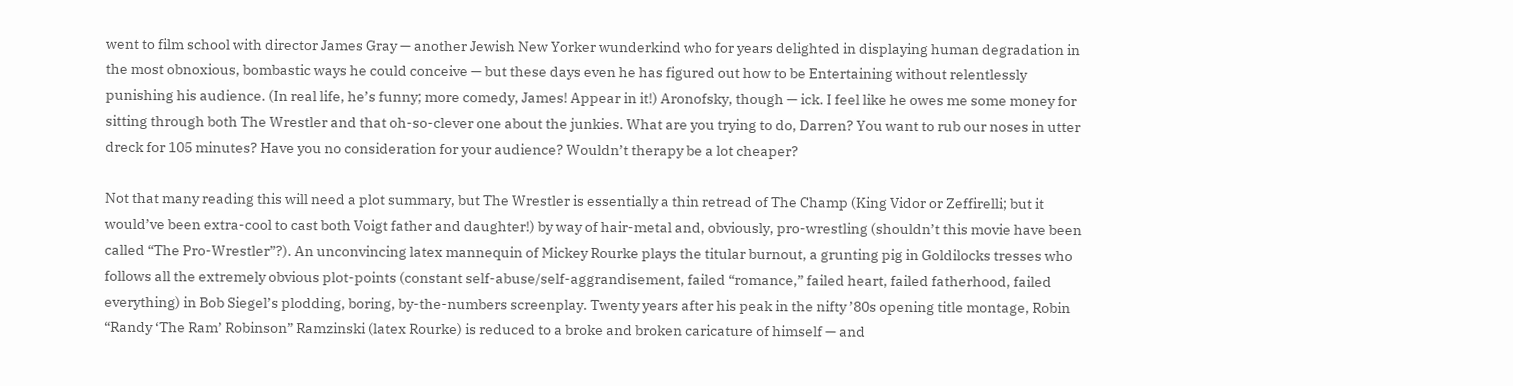went to film school with director James Gray — another Jewish New Yorker wunderkind who for years delighted in displaying human degradation in the most obnoxious, bombastic ways he could conceive — but these days even he has figured out how to be Entertaining without relentlessly punishing his audience. (In real life, he’s funny; more comedy, James! Appear in it!) Aronofsky, though — ick. I feel like he owes me some money for sitting through both The Wrestler and that oh-so-clever one about the junkies. What are you trying to do, Darren? You want to rub our noses in utter dreck for 105 minutes? Have you no consideration for your audience? Wouldn’t therapy be a lot cheaper?

Not that many reading this will need a plot summary, but The Wrestler is essentially a thin retread of The Champ (King Vidor or Zeffirelli; but it would’ve been extra-cool to cast both Voigt father and daughter!) by way of hair-metal and, obviously, pro-wrestling (shouldn’t this movie have been called “The Pro-Wrestler”?). An unconvincing latex mannequin of Mickey Rourke plays the titular burnout, a grunting pig in Goldilocks tresses who follows all the extremely obvious plot-points (constant self-abuse/self-aggrandisement, failed “romance,” failed heart, failed fatherhood, failed everything) in Bob Siegel’s plodding, boring, by-the-numbers screenplay. Twenty years after his peak in the nifty ’80s opening title montage, Robin “Randy ‘The Ram’ Robinson” Ramzinski (latex Rourke) is reduced to a broke and broken caricature of himself — and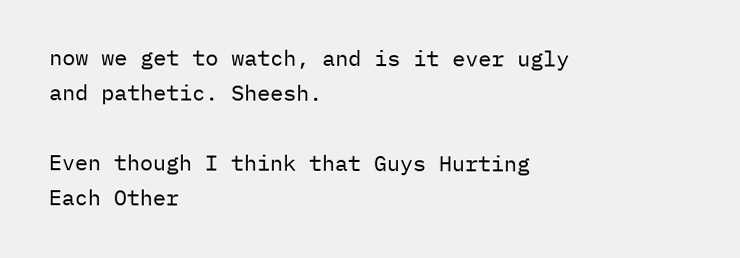now we get to watch, and is it ever ugly and pathetic. Sheesh.

Even though I think that Guys Hurting Each Other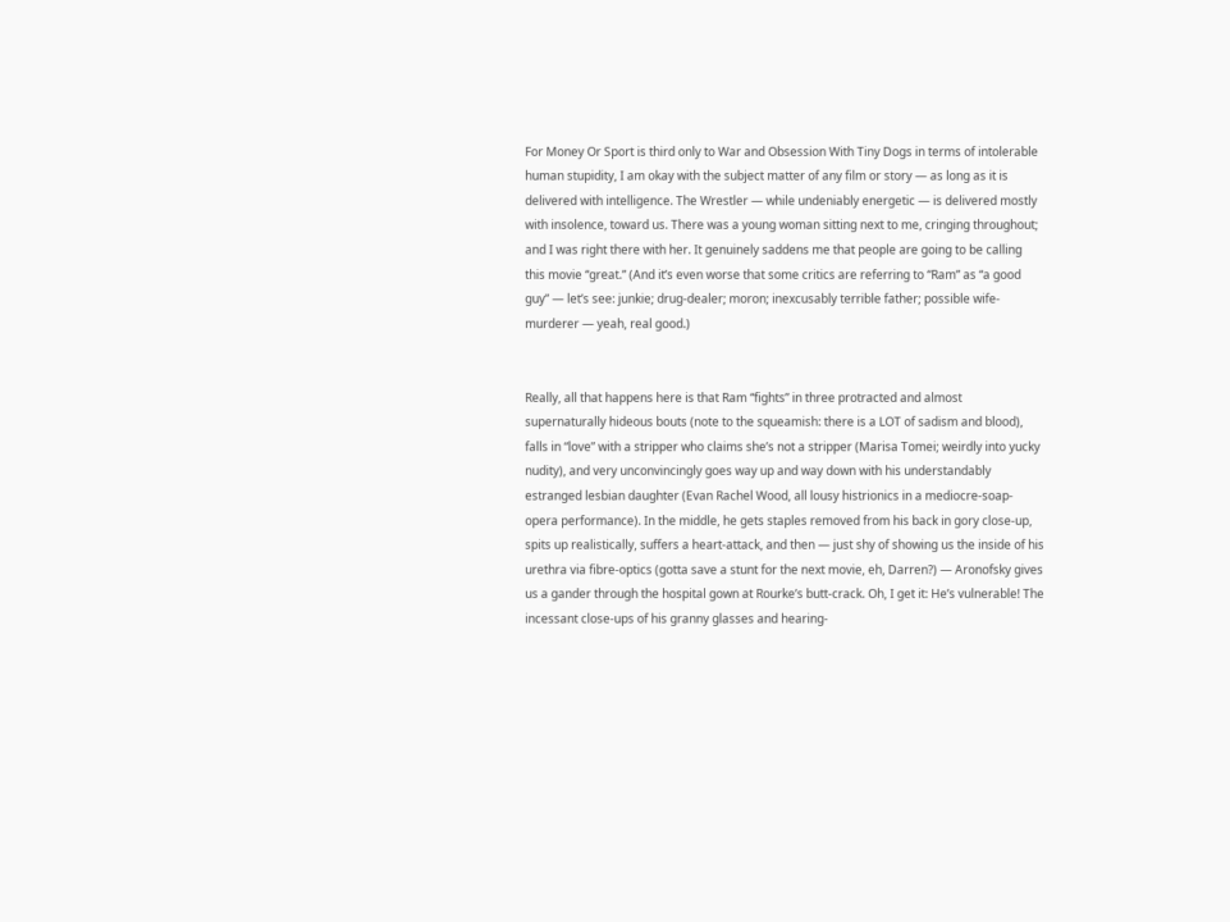For Money Or Sport is third only to War and Obsession With Tiny Dogs in terms of intolerable human stupidity, I am okay with the subject matter of any film or story — as long as it is delivered with intelligence. The Wrestler — while undeniably energetic — is delivered mostly with insolence, toward us. There was a young woman sitting next to me, cringing throughout; and I was right there with her. It genuinely saddens me that people are going to be calling this movie “great.” (And it’s even worse that some critics are referring to “Ram” as “a good guy” — let’s see: junkie; drug-dealer; moron; inexcusably terrible father; possible wife-murderer — yeah, real good.)


Really, all that happens here is that Ram “fights” in three protracted and almost supernaturally hideous bouts (note to the squeamish: there is a LOT of sadism and blood), falls in “love” with a stripper who claims she’s not a stripper (Marisa Tomei; weirdly into yucky nudity), and very unconvincingly goes way up and way down with his understandably estranged lesbian daughter (Evan Rachel Wood, all lousy histrionics in a mediocre-soap-opera performance). In the middle, he gets staples removed from his back in gory close-up, spits up realistically, suffers a heart-attack, and then — just shy of showing us the inside of his urethra via fibre-optics (gotta save a stunt for the next movie, eh, Darren?) — Aronofsky gives us a gander through the hospital gown at Rourke’s butt-crack. Oh, I get it: He’s vulnerable! The incessant close-ups of his granny glasses and hearing-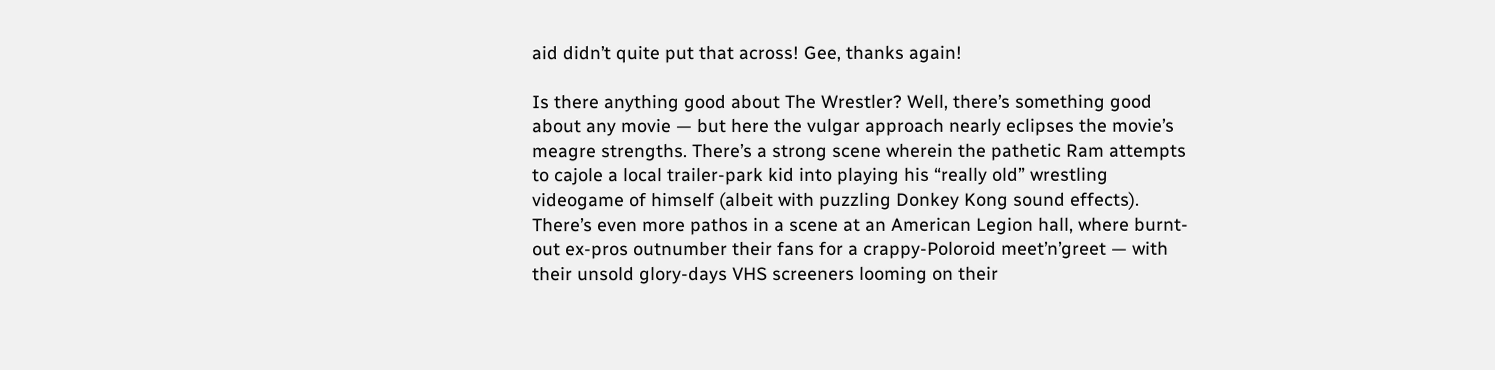aid didn’t quite put that across! Gee, thanks again!

Is there anything good about The Wrestler? Well, there’s something good about any movie — but here the vulgar approach nearly eclipses the movie’s meagre strengths. There’s a strong scene wherein the pathetic Ram attempts to cajole a local trailer-park kid into playing his “really old” wrestling videogame of himself (albeit with puzzling Donkey Kong sound effects). There’s even more pathos in a scene at an American Legion hall, where burnt-out ex-pros outnumber their fans for a crappy-Poloroid meet’n’greet — with their unsold glory-days VHS screeners looming on their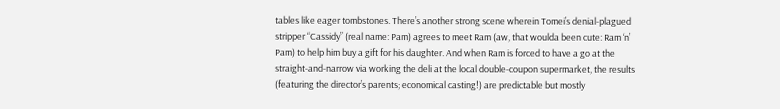tables like eager tombstones. There’s another strong scene wherein Tomei’s denial-plagued stripper “Cassidy” (real name: Pam) agrees to meet Ram (aw, that woulda been cute: Ram ‘n’ Pam) to help him buy a gift for his daughter. And when Ram is forced to have a go at the straight-and-narrow via working the deli at the local double-coupon supermarket, the results (featuring the director’s parents; economical casting!) are predictable but mostly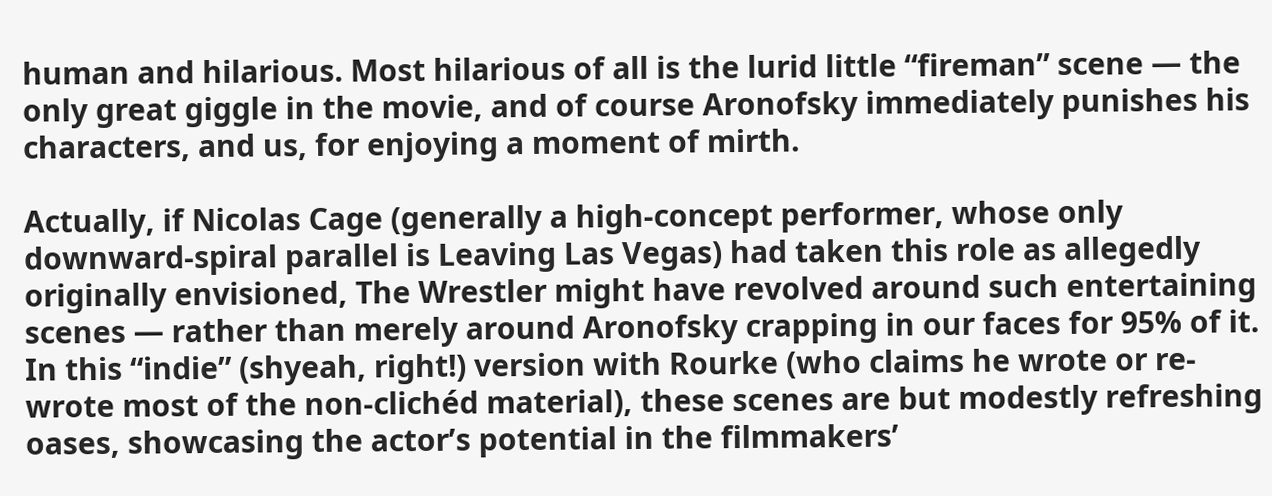human and hilarious. Most hilarious of all is the lurid little “fireman” scene — the only great giggle in the movie, and of course Aronofsky immediately punishes his characters, and us, for enjoying a moment of mirth.

Actually, if Nicolas Cage (generally a high-concept performer, whose only downward-spiral parallel is Leaving Las Vegas) had taken this role as allegedly originally envisioned, The Wrestler might have revolved around such entertaining scenes — rather than merely around Aronofsky crapping in our faces for 95% of it. In this “indie” (shyeah, right!) version with Rourke (who claims he wrote or re-wrote most of the non-clichéd material), these scenes are but modestly refreshing oases, showcasing the actor’s potential in the filmmakers’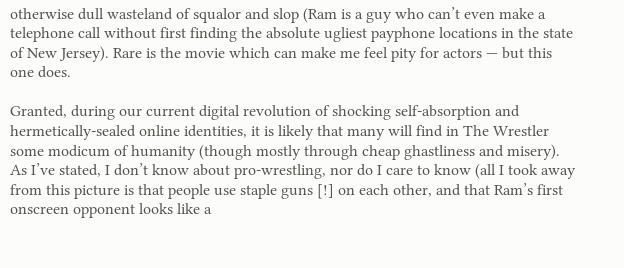otherwise dull wasteland of squalor and slop (Ram is a guy who can’t even make a telephone call without first finding the absolute ugliest payphone locations in the state of New Jersey). Rare is the movie which can make me feel pity for actors — but this one does.

Granted, during our current digital revolution of shocking self-absorption and hermetically-sealed online identities, it is likely that many will find in The Wrestler some modicum of humanity (though mostly through cheap ghastliness and misery). As I’ve stated, I don’t know about pro-wrestling, nor do I care to know (all I took away from this picture is that people use staple guns [!] on each other, and that Ram’s first onscreen opponent looks like a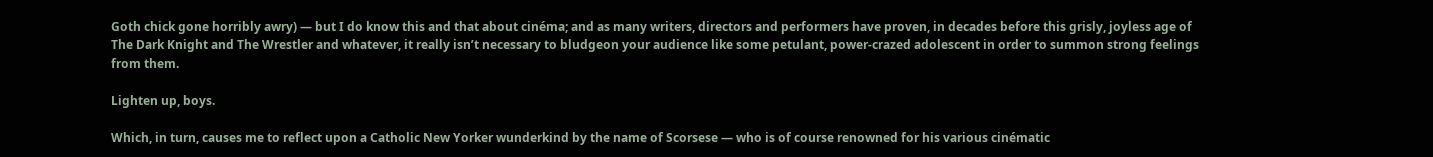Goth chick gone horribly awry) — but I do know this and that about cinéma; and as many writers, directors and performers have proven, in decades before this grisly, joyless age of The Dark Knight and The Wrestler and whatever, it really isn’t necessary to bludgeon your audience like some petulant, power-crazed adolescent in order to summon strong feelings from them.

Lighten up, boys.

Which, in turn, causes me to reflect upon a Catholic New Yorker wunderkind by the name of Scorsese — who is of course renowned for his various cinématic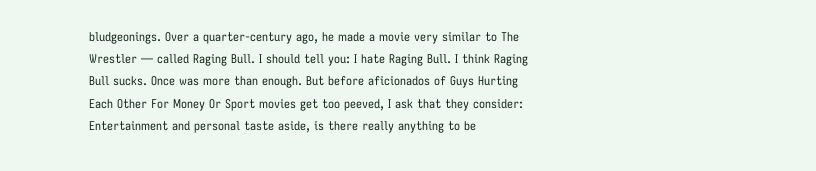bludgeonings. Over a quarter-century ago, he made a movie very similar to The Wrestler — called Raging Bull. I should tell you: I hate Raging Bull. I think Raging Bull sucks. Once was more than enough. But before aficionados of Guys Hurting Each Other For Money Or Sport movies get too peeved, I ask that they consider: Entertainment and personal taste aside, is there really anything to be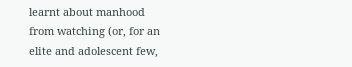learnt about manhood from watching (or, for an elite and adolescent few,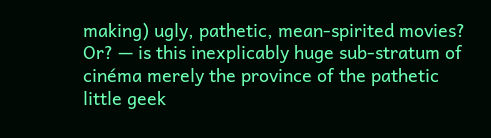making) ugly, pathetic, mean-spirited movies? Or? — is this inexplicably huge sub-stratum of cinéma merely the province of the pathetic little geek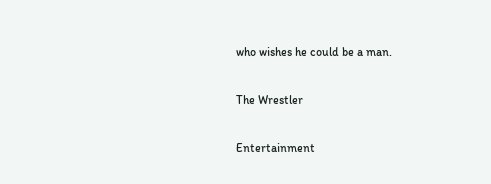who wishes he could be a man.

The Wrestler

Entertainment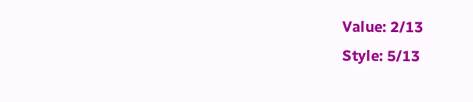Value: 2/13
Style: 5/13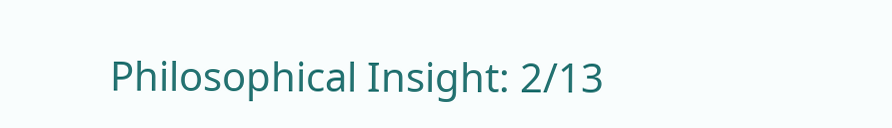Philosophical Insight: 2/13